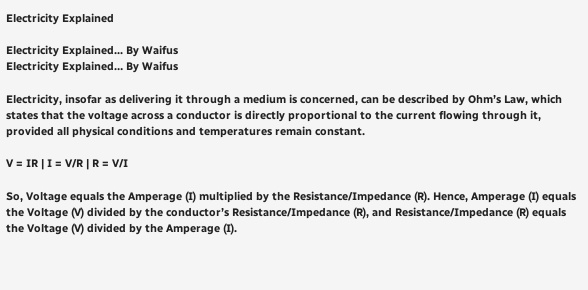Electricity Explained

Electricity Explained... By Waifus
Electricity Explained… By Waifus

Electricity, insofar as delivering it through a medium is concerned, can be described by Ohm’s Law, which states that the voltage across a conductor is directly proportional to the current flowing through it, provided all physical conditions and temperatures remain constant.

V = IR | I = V/R | R = V/I

So, Voltage equals the Amperage (I) multiplied by the Resistance/Impedance (R). Hence, Amperage (I) equals the Voltage (V) divided by the conductor’s Resistance/Impedance (R), and Resistance/Impedance (R) equals the Voltage (V) divided by the Amperage (I).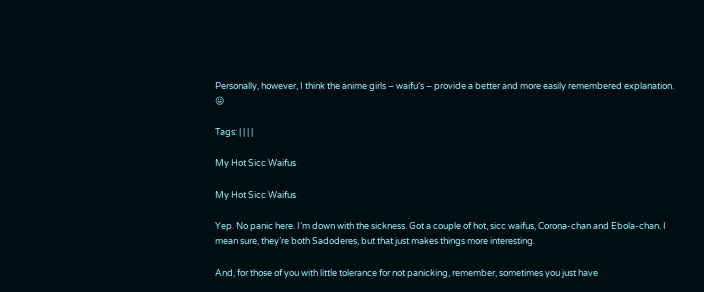Personally, however, I think the anime girls – waifu’s – provide a better and more easily remembered explanation. 😛

Tags: | | | |

My Hot Sicc Waifus

My Hot Sicc Waifus

Yep. No panic here. I’m down with the sickness. Got a couple of hot, sicc waifus, Corona-chan and Ebola-chan. I mean sure, they’re both Sadoderes, but that just makes things more interesting.

And, for those of you with little tolerance for not panicking, remember, sometimes you just have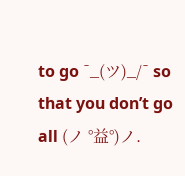to go ¯_(ツ)_/¯ so that you don’t go all (ノ °益°)ノ.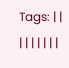Tags: | | | | | | | | |